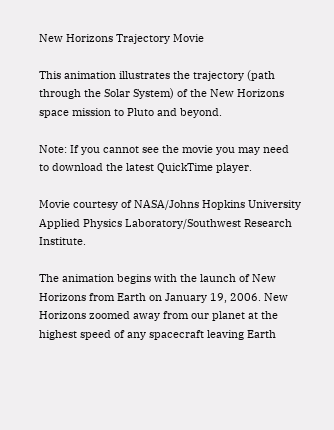New Horizons Trajectory Movie

This animation illustrates the trajectory (path through the Solar System) of the New Horizons space mission to Pluto and beyond.

Note: If you cannot see the movie you may need to download the latest QuickTime player.

Movie courtesy of NASA/Johns Hopkins University Applied Physics Laboratory/Southwest Research Institute.

The animation begins with the launch of New Horizons from Earth on January 19, 2006. New Horizons zoomed away from our planet at the highest speed of any spacecraft leaving Earth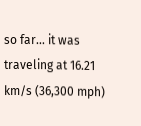so far... it was traveling at 16.21 km/s (36,300 mph)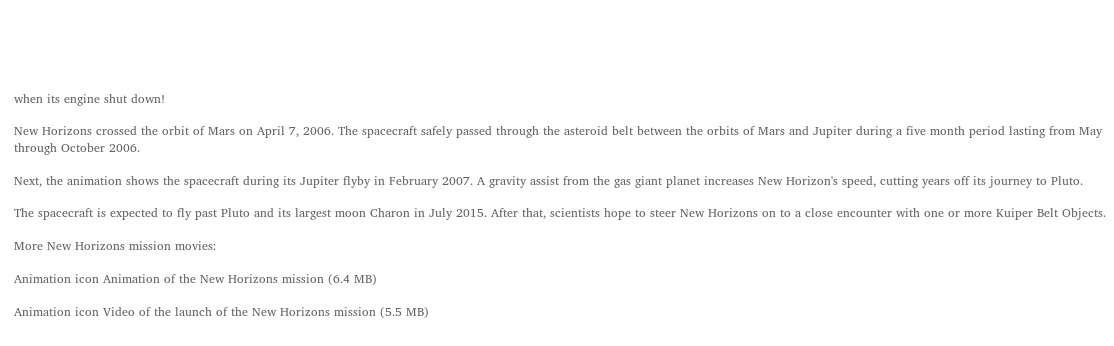when its engine shut down!

New Horizons crossed the orbit of Mars on April 7, 2006. The spacecraft safely passed through the asteroid belt between the orbits of Mars and Jupiter during a five month period lasting from May through October 2006.

Next, the animation shows the spacecraft during its Jupiter flyby in February 2007. A gravity assist from the gas giant planet increases New Horizon's speed, cutting years off its journey to Pluto.

The spacecraft is expected to fly past Pluto and its largest moon Charon in July 2015. After that, scientists hope to steer New Horizons on to a close encounter with one or more Kuiper Belt Objects.

More New Horizons mission movies:

Animation icon Animation of the New Horizons mission (6.4 MB)

Animation icon Video of the launch of the New Horizons mission (5.5 MB)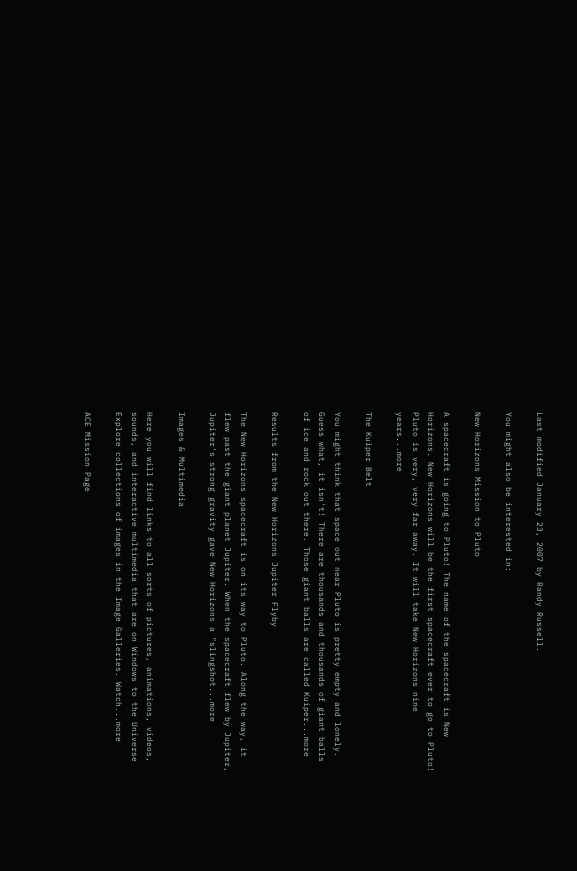Last modified January 23, 2007 by Randy Russell.

You might also be interested in:

New Horizons Mission to Pluto

A spacecraft is going to Pluto! The name of the spacecraft is New Horizons. New Horizons will be the first spacecraft ever to go to Pluto! Pluto is very, very far away. It will take New Horizons nine years...more

The Kuiper Belt

You might think that space out near Pluto is pretty empty and lonely. Guess what, it isn't! There are thousands and thousands of giant balls of ice and rock out there. Those giant balls are called Kuiper...more

Results from the New Horizons Jupiter Flyby

The New Horizons spacecraft is on its way to Pluto. Along the way, it flew past the giant planet Jupiter. When the spacecraft flew by Jupiter, Jupiter's strong gravity gave New Horizons a "slingshot...more

Images & Multimedia

Here you will find links to all sorts of pictures, animations, videos, sounds, and interactive multimedia that are on Windows to the Universe Explore collections of images in the Image Galleries. Watch...more

ACE Mission Page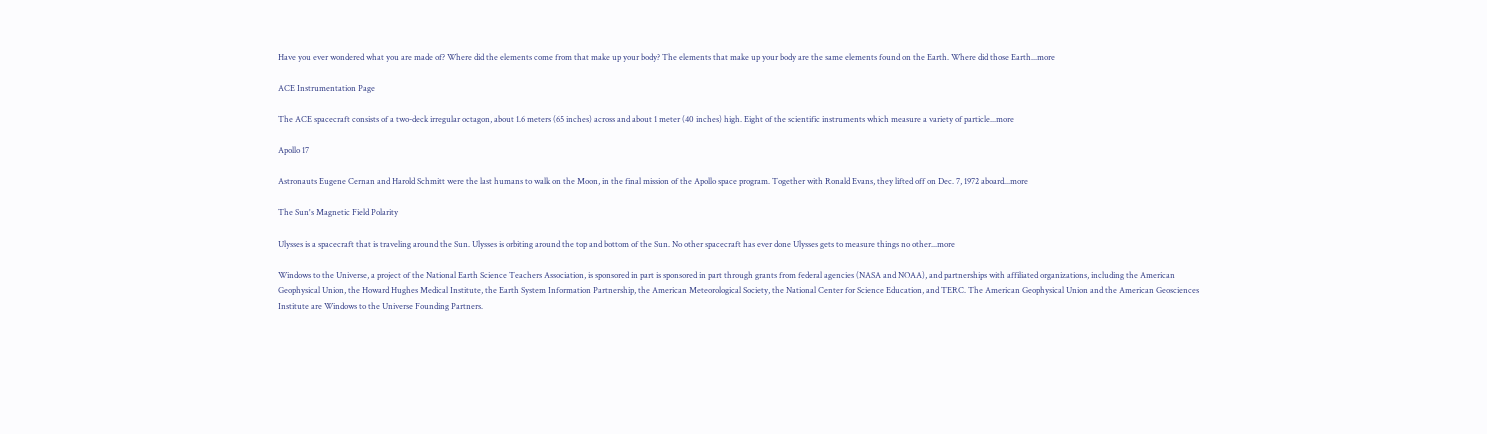Have you ever wondered what you are made of? Where did the elements come from that make up your body? The elements that make up your body are the same elements found on the Earth. Where did those Earth...more

ACE Instrumentation Page

The ACE spacecraft consists of a two-deck irregular octagon, about 1.6 meters (65 inches) across and about 1 meter (40 inches) high. Eight of the scientific instruments which measure a variety of particle...more

Apollo 17

Astronauts Eugene Cernan and Harold Schmitt were the last humans to walk on the Moon, in the final mission of the Apollo space program. Together with Ronald Evans, they lifted off on Dec. 7, 1972 aboard...more

The Sun's Magnetic Field Polarity

Ulysses is a spacecraft that is traveling around the Sun. Ulysses is orbiting around the top and bottom of the Sun. No other spacecraft has ever done Ulysses gets to measure things no other...more

Windows to the Universe, a project of the National Earth Science Teachers Association, is sponsored in part is sponsored in part through grants from federal agencies (NASA and NOAA), and partnerships with affiliated organizations, including the American Geophysical Union, the Howard Hughes Medical Institute, the Earth System Information Partnership, the American Meteorological Society, the National Center for Science Education, and TERC. The American Geophysical Union and the American Geosciences Institute are Windows to the Universe Founding Partners.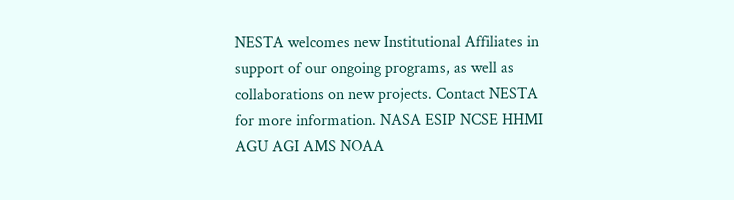NESTA welcomes new Institutional Affiliates in support of our ongoing programs, as well as collaborations on new projects. Contact NESTA for more information. NASA ESIP NCSE HHMI AGU AGI AMS NOAA